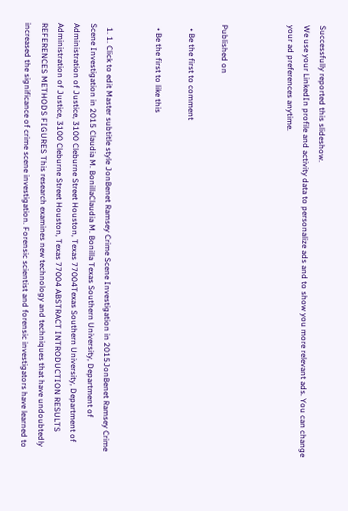Successfully reported this slideshow.
We use your LinkedIn profile and activity data to personalize ads and to show you more relevant ads. You can change your ad preferences anytime.



Published on

  • Be the first to comment

  • Be the first to like this


  1. 1. Click to edit Master subtitle style JonBenet Ramsey Crime Scene Investigation in 2015JonBenet Ramsey Crime Scene Investigation in 2015 Claudia M. BonillaClaudia M. Bonilla Texas Southern University, Department of Administration of Justice, 3100 Cleburne Street Houston, Texas 77004Texas Southern University, Department of Administration of Justice, 3100 Cleburne Street Houston, Texas 77004 ABSTRACT INTRODUCTION RESULTS REFERENCES METHODS FIGURES This research examines new technology and techniques that have undoubtedly increased the significance of crime scene investigation. Forensic scientist and forensic investigators have learned to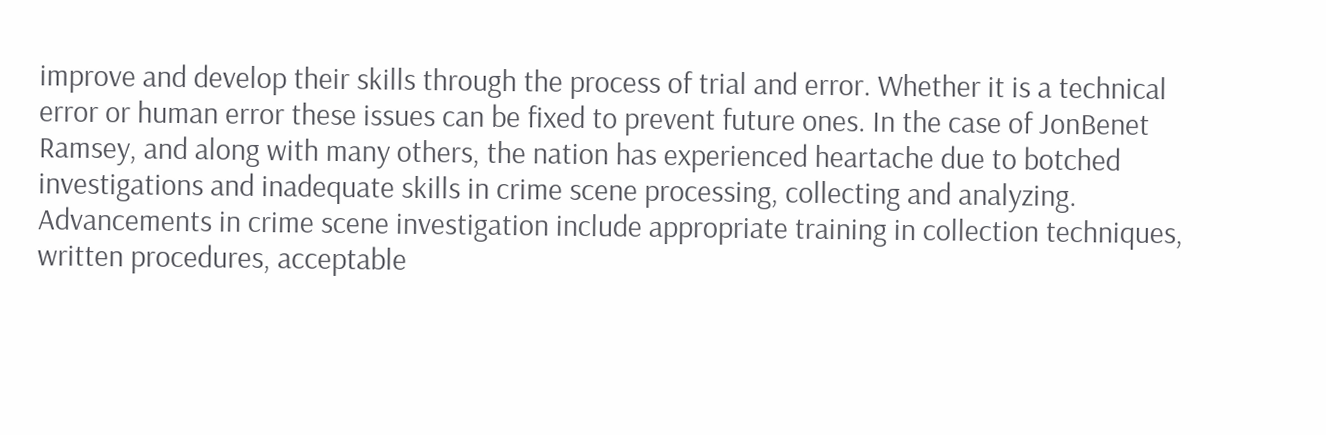improve and develop their skills through the process of trial and error. Whether it is a technical error or human error these issues can be fixed to prevent future ones. In the case of JonBenet Ramsey, and along with many others, the nation has experienced heartache due to botched investigations and inadequate skills in crime scene processing, collecting and analyzing. Advancements in crime scene investigation include appropriate training in collection techniques, written procedures, acceptable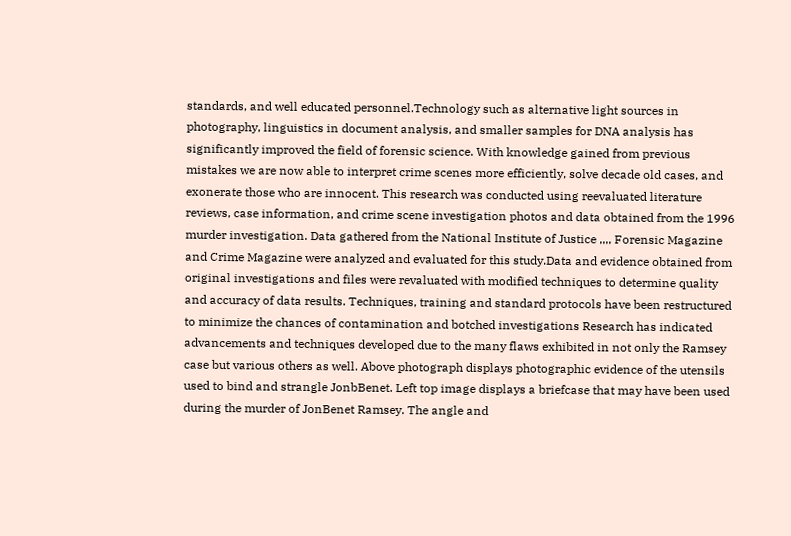standards, and well educated personnel.Technology such as alternative light sources in photography, linguistics in document analysis, and smaller samples for DNA analysis has significantly improved the field of forensic science. With knowledge gained from previous mistakes we are now able to interpret crime scenes more efficiently, solve decade old cases, and exonerate those who are innocent. This research was conducted using reevaluated literature reviews, case information, and crime scene investigation photos and data obtained from the 1996 murder investigation. Data gathered from the National Institute of Justice ,,,, Forensic Magazine and Crime Magazine were analyzed and evaluated for this study.Data and evidence obtained from original investigations and files were revaluated with modified techniques to determine quality and accuracy of data results. Techniques, training and standard protocols have been restructured to minimize the chances of contamination and botched investigations Research has indicated advancements and techniques developed due to the many flaws exhibited in not only the Ramsey case but various others as well. Above photograph displays photographic evidence of the utensils used to bind and strangle JonbBenet. Left top image displays a briefcase that may have been used during the murder of JonBenet Ramsey. The angle and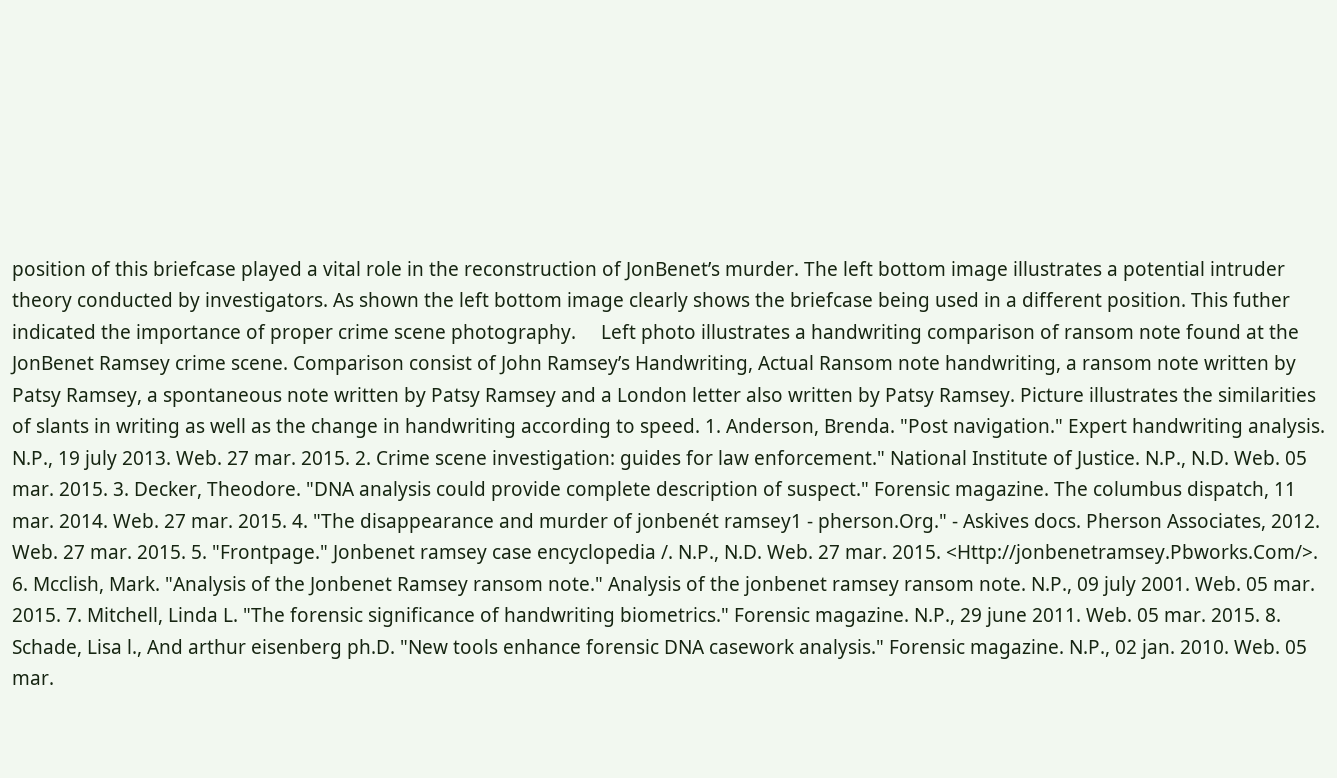position of this briefcase played a vital role in the reconstruction of JonBenet’s murder. The left bottom image illustrates a potential intruder theory conducted by investigators. As shown the left bottom image clearly shows the briefcase being used in a different position. This futher indicated the importance of proper crime scene photography.     Left photo illustrates a handwriting comparison of ransom note found at the JonBenet Ramsey crime scene. Comparison consist of John Ramsey’s Handwriting, Actual Ransom note handwriting, a ransom note written by Patsy Ramsey, a spontaneous note written by Patsy Ramsey and a London letter also written by Patsy Ramsey. Picture illustrates the similarities of slants in writing as well as the change in handwriting according to speed. 1. Anderson, Brenda. "Post navigation." Expert handwriting analysis. N.P., 19 july 2013. Web. 27 mar. 2015. 2. Crime scene investigation: guides for law enforcement." National Institute of Justice. N.P., N.D. Web. 05 mar. 2015. 3. Decker, Theodore. "DNA analysis could provide complete description of suspect." Forensic magazine. The columbus dispatch, 11 mar. 2014. Web. 27 mar. 2015. 4. "The disappearance and murder of jonbenét ramsey1 - pherson.Org." - Askives docs. Pherson Associates, 2012. Web. 27 mar. 2015. 5. "Frontpage." Jonbenet ramsey case encyclopedia /. N.P., N.D. Web. 27 mar. 2015. <Http://jonbenetramsey.Pbworks.Com/>. 6. Mcclish, Mark. "Analysis of the Jonbenet Ramsey ransom note." Analysis of the jonbenet ramsey ransom note. N.P., 09 july 2001. Web. 05 mar. 2015. 7. Mitchell, Linda L. "The forensic significance of handwriting biometrics." Forensic magazine. N.P., 29 june 2011. Web. 05 mar. 2015. 8. Schade, Lisa l., And arthur eisenberg ph.D. "New tools enhance forensic DNA casework analysis." Forensic magazine. N.P., 02 jan. 2010. Web. 05 mar.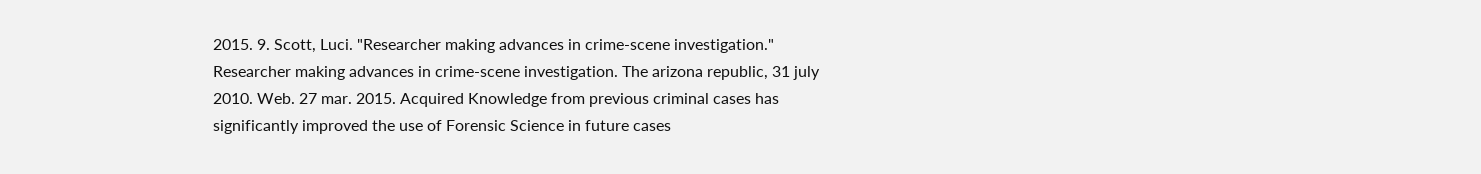2015. 9. Scott, Luci. "Researcher making advances in crime-scene investigation." Researcher making advances in crime-scene investigation. The arizona republic, 31 july 2010. Web. 27 mar. 2015. Acquired Knowledge from previous criminal cases has significantly improved the use of Forensic Science in future cases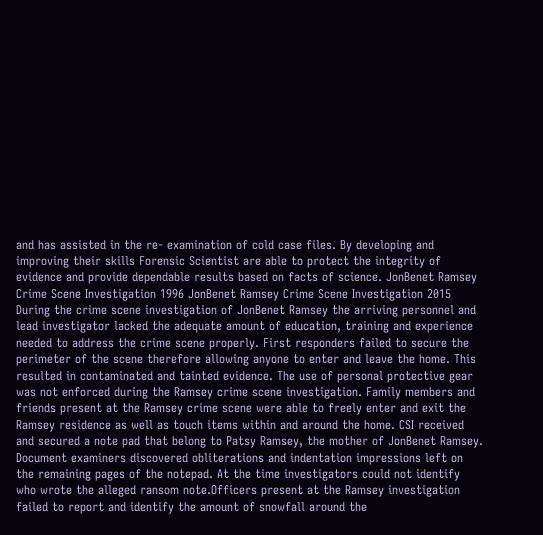and has assisted in the re- examination of cold case files. By developing and improving their skills Forensic Scientist are able to protect the integrity of evidence and provide dependable results based on facts of science. JonBenet Ramsey Crime Scene Investigation 1996 JonBenet Ramsey Crime Scene Investigation 2015 During the crime scene investigation of JonBenet Ramsey the arriving personnel and lead investigator lacked the adequate amount of education, training and experience needed to address the crime scene properly. First responders failed to secure the perimeter of the scene therefore allowing anyone to enter and leave the home. This resulted in contaminated and tainted evidence. The use of personal protective gear was not enforced during the Ramsey crime scene investigation. Family members and friends present at the Ramsey crime scene were able to freely enter and exit the Ramsey residence as well as touch items within and around the home. CSI received and secured a note pad that belong to Patsy Ramsey, the mother of JonBenet Ramsey. Document examiners discovered obliterations and indentation impressions left on the remaining pages of the notepad. At the time investigators could not identify who wrote the alleged ransom note.Officers present at the Ramsey investigation failed to report and identify the amount of snowfall around the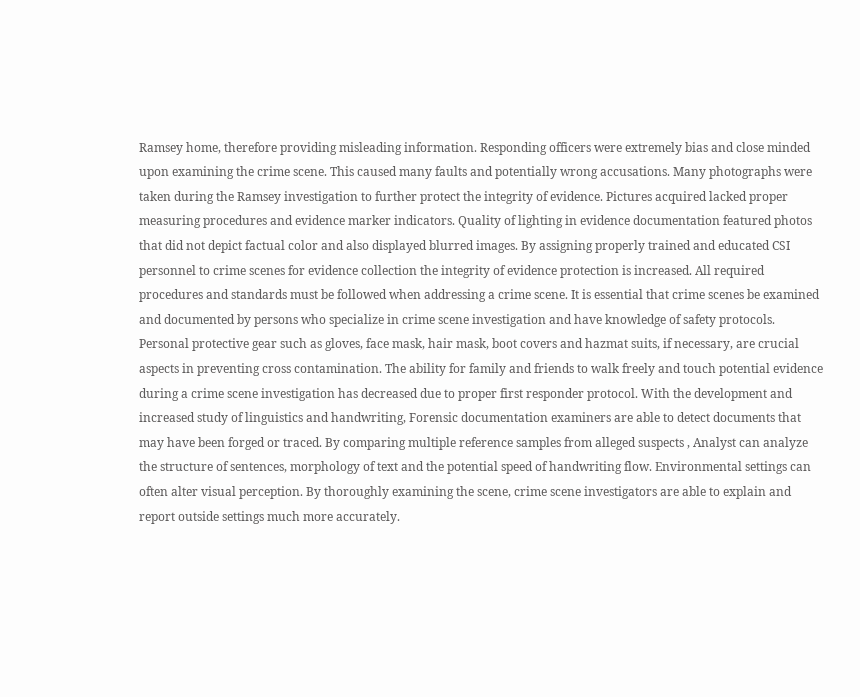Ramsey home, therefore providing misleading information. Responding officers were extremely bias and close minded upon examining the crime scene. This caused many faults and potentially wrong accusations. Many photographs were taken during the Ramsey investigation to further protect the integrity of evidence. Pictures acquired lacked proper measuring procedures and evidence marker indicators. Quality of lighting in evidence documentation featured photos that did not depict factual color and also displayed blurred images. By assigning properly trained and educated CSI personnel to crime scenes for evidence collection the integrity of evidence protection is increased. All required procedures and standards must be followed when addressing a crime scene. It is essential that crime scenes be examined and documented by persons who specialize in crime scene investigation and have knowledge of safety protocols. Personal protective gear such as gloves, face mask, hair mask, boot covers and hazmat suits, if necessary, are crucial aspects in preventing cross contamination. The ability for family and friends to walk freely and touch potential evidence during a crime scene investigation has decreased due to proper first responder protocol. With the development and increased study of linguistics and handwriting, Forensic documentation examiners are able to detect documents that may have been forged or traced. By comparing multiple reference samples from alleged suspects , Analyst can analyze the structure of sentences, morphology of text and the potential speed of handwriting flow. Environmental settings can often alter visual perception. By thoroughly examining the scene, crime scene investigators are able to explain and report outside settings much more accurately.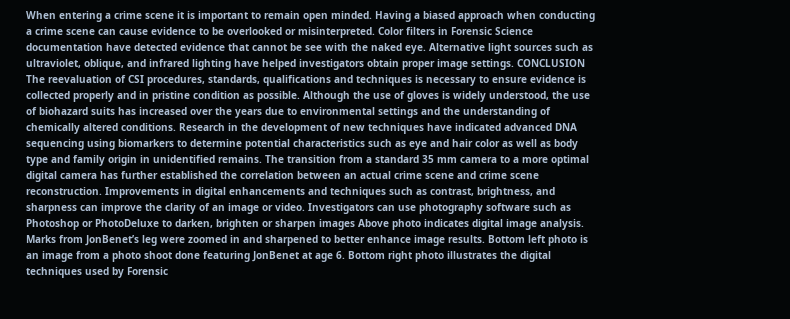When entering a crime scene it is important to remain open minded. Having a biased approach when conducting a crime scene can cause evidence to be overlooked or misinterpreted. Color filters in Forensic Science documentation have detected evidence that cannot be see with the naked eye. Alternative light sources such as ultraviolet, oblique, and infrared lighting have helped investigators obtain proper image settings. CONCLUSION The reevaluation of CSI procedures, standards, qualifications and techniques is necessary to ensure evidence is collected properly and in pristine condition as possible. Although the use of gloves is widely understood, the use of biohazard suits has increased over the years due to environmental settings and the understanding of chemically altered conditions. Research in the development of new techniques have indicated advanced DNA sequencing using biomarkers to determine potential characteristics such as eye and hair color as well as body type and family origin in unidentified remains. The transition from a standard 35 mm camera to a more optimal digital camera has further established the correlation between an actual crime scene and crime scene reconstruction. Improvements in digital enhancements and techniques such as contrast, brightness, and sharpness can improve the clarity of an image or video. Investigators can use photography software such as Photoshop or PhotoDeluxe to darken, brighten or sharpen images Above photo indicates digital image analysis. Marks from JonBenet’s leg were zoomed in and sharpened to better enhance image results. Bottom left photo is an image from a photo shoot done featuring JonBenet at age 6. Bottom right photo illustrates the digital techniques used by Forensic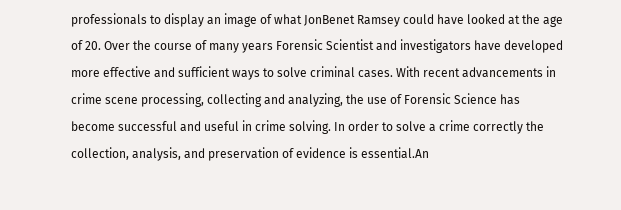professionals to display an image of what JonBenet Ramsey could have looked at the age of 20. Over the course of many years Forensic Scientist and investigators have developed more effective and sufficient ways to solve criminal cases. With recent advancements in crime scene processing, collecting and analyzing, the use of Forensic Science has become successful and useful in crime solving. In order to solve a crime correctly the collection, analysis, and preservation of evidence is essential.An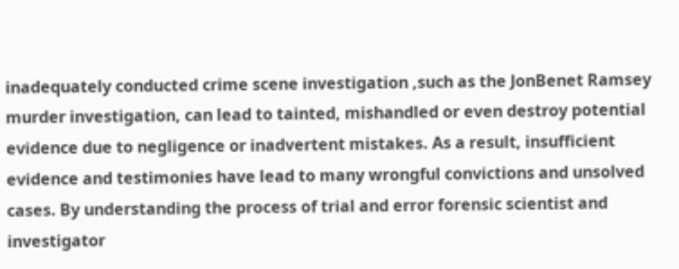inadequately conducted crime scene investigation ,such as the JonBenet Ramsey murder investigation, can lead to tainted, mishandled or even destroy potential evidence due to negligence or inadvertent mistakes. As a result, insufficient evidence and testimonies have lead to many wrongful convictions and unsolved cases. By understanding the process of trial and error forensic scientist and investigator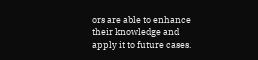ors are able to enhance their knowledge and apply it to future cases.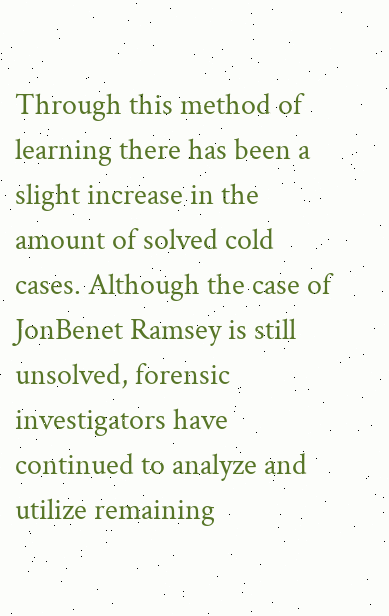Through this method of learning there has been a slight increase in the amount of solved cold cases. Although the case of JonBenet Ramsey is still unsolved, forensic investigators have continued to analyze and utilize remaining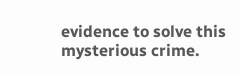evidence to solve this mysterious crime.